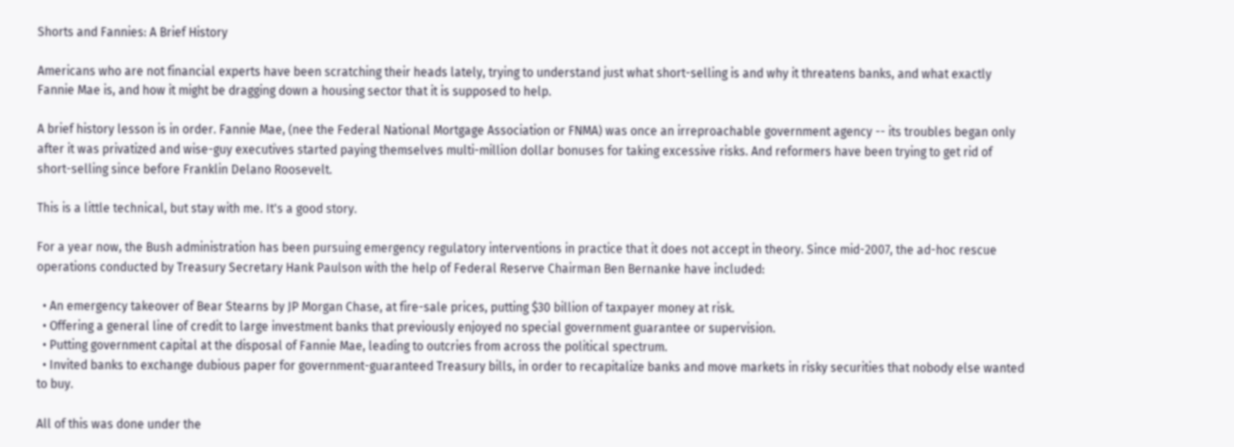Shorts and Fannies: A Brief History

Americans who are not financial experts have been scratching their heads lately, trying to understand just what short-selling is and why it threatens banks, and what exactly Fannie Mae is, and how it might be dragging down a housing sector that it is supposed to help.

A brief history lesson is in order. Fannie Mae, (nee the Federal National Mortgage Association or FNMA) was once an irreproachable government agency -- its troubles began only after it was privatized and wise-guy executives started paying themselves multi-million dollar bonuses for taking excessive risks. And reformers have been trying to get rid of short-selling since before Franklin Delano Roosevelt.

This is a little technical, but stay with me. It's a good story.

For a year now, the Bush administration has been pursuing emergency regulatory interventions in practice that it does not accept in theory. Since mid-2007, the ad-hoc rescue operations conducted by Treasury Secretary Hank Paulson with the help of Federal Reserve Chairman Ben Bernanke have included:

  • An emergency takeover of Bear Stearns by JP Morgan Chase, at fire-sale prices, putting $30 billion of taxpayer money at risk.
  • Offering a general line of credit to large investment banks that previously enjoyed no special government guarantee or supervision.
  • Putting government capital at the disposal of Fannie Mae, leading to outcries from across the political spectrum.
  • Invited banks to exchange dubious paper for government-guaranteed Treasury bills, in order to recapitalize banks and move markets in risky securities that nobody else wanted to buy.

All of this was done under the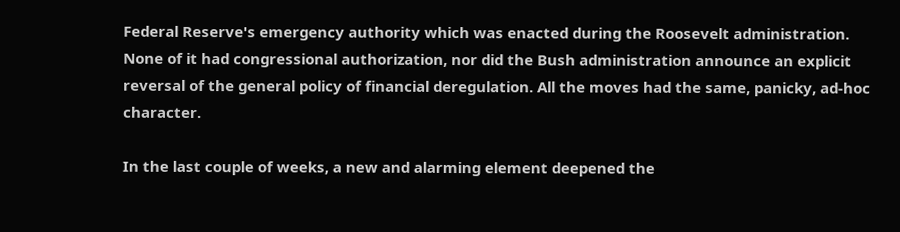Federal Reserve's emergency authority which was enacted during the Roosevelt administration. None of it had congressional authorization, nor did the Bush administration announce an explicit reversal of the general policy of financial deregulation. All the moves had the same, panicky, ad-hoc character.

In the last couple of weeks, a new and alarming element deepened the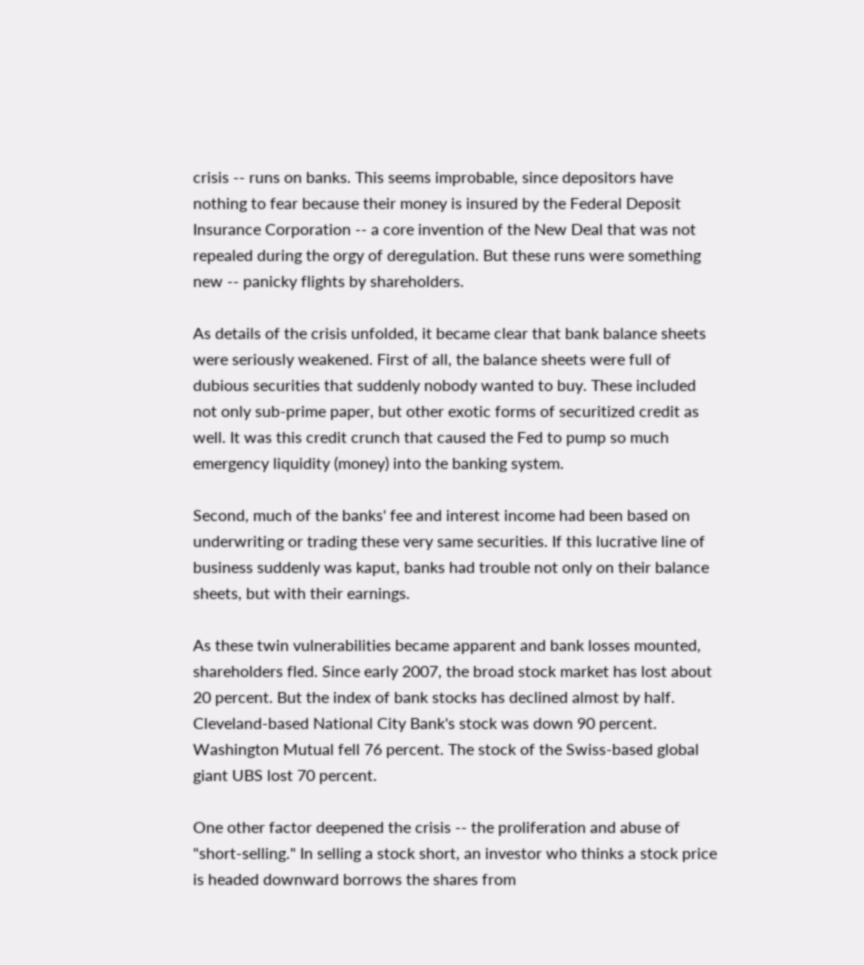crisis -- runs on banks. This seems improbable, since depositors have nothing to fear because their money is insured by the Federal Deposit Insurance Corporation -- a core invention of the New Deal that was not repealed during the orgy of deregulation. But these runs were something new -- panicky flights by shareholders.

As details of the crisis unfolded, it became clear that bank balance sheets were seriously weakened. First of all, the balance sheets were full of dubious securities that suddenly nobody wanted to buy. These included not only sub-prime paper, but other exotic forms of securitized credit as well. It was this credit crunch that caused the Fed to pump so much emergency liquidity (money) into the banking system.

Second, much of the banks' fee and interest income had been based on underwriting or trading these very same securities. If this lucrative line of business suddenly was kaput, banks had trouble not only on their balance sheets, but with their earnings.

As these twin vulnerabilities became apparent and bank losses mounted, shareholders fled. Since early 2007, the broad stock market has lost about 20 percent. But the index of bank stocks has declined almost by half. Cleveland-based National City Bank's stock was down 90 percent. Washington Mutual fell 76 percent. The stock of the Swiss-based global giant UBS lost 70 percent.

One other factor deepened the crisis -- the proliferation and abuse of "short-selling." In selling a stock short, an investor who thinks a stock price is headed downward borrows the shares from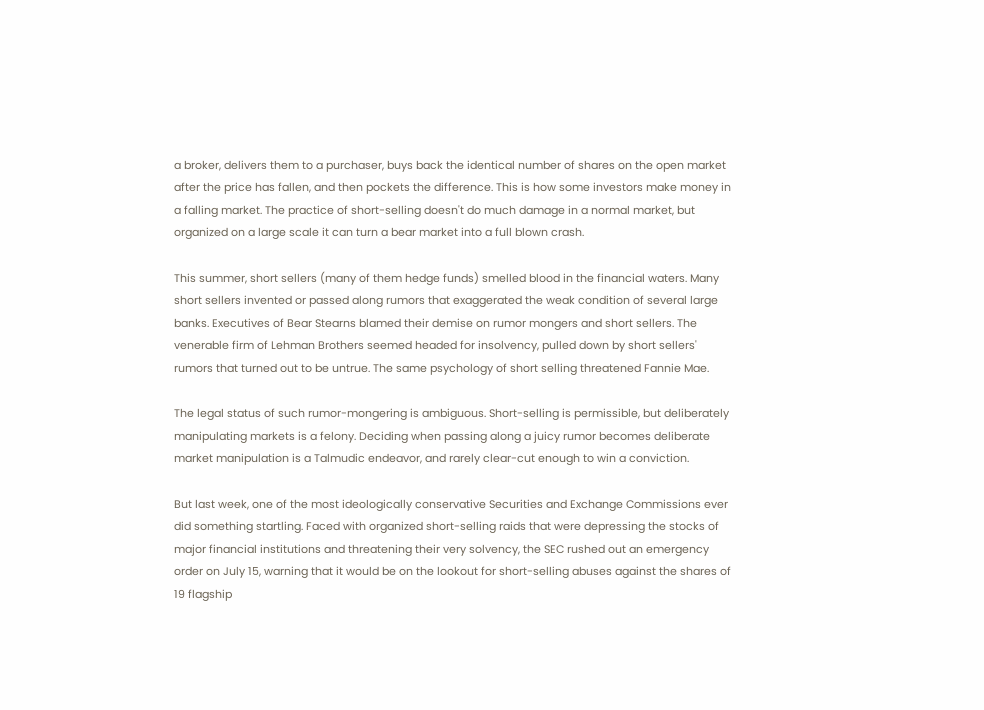a broker, delivers them to a purchaser, buys back the identical number of shares on the open market after the price has fallen, and then pockets the difference. This is how some investors make money in a falling market. The practice of short-selling doesn't do much damage in a normal market, but organized on a large scale it can turn a bear market into a full blown crash.

This summer, short sellers (many of them hedge funds) smelled blood in the financial waters. Many short sellers invented or passed along rumors that exaggerated the weak condition of several large banks. Executives of Bear Stearns blamed their demise on rumor mongers and short sellers. The venerable firm of Lehman Brothers seemed headed for insolvency, pulled down by short sellers' rumors that turned out to be untrue. The same psychology of short selling threatened Fannie Mae.

The legal status of such rumor-mongering is ambiguous. Short-selling is permissible, but deliberately manipulating markets is a felony. Deciding when passing along a juicy rumor becomes deliberate market manipulation is a Talmudic endeavor, and rarely clear-cut enough to win a conviction.

But last week, one of the most ideologically conservative Securities and Exchange Commissions ever did something startling. Faced with organized short-selling raids that were depressing the stocks of major financial institutions and threatening their very solvency, the SEC rushed out an emergency order on July 15, warning that it would be on the lookout for short-selling abuses against the shares of 19 flagship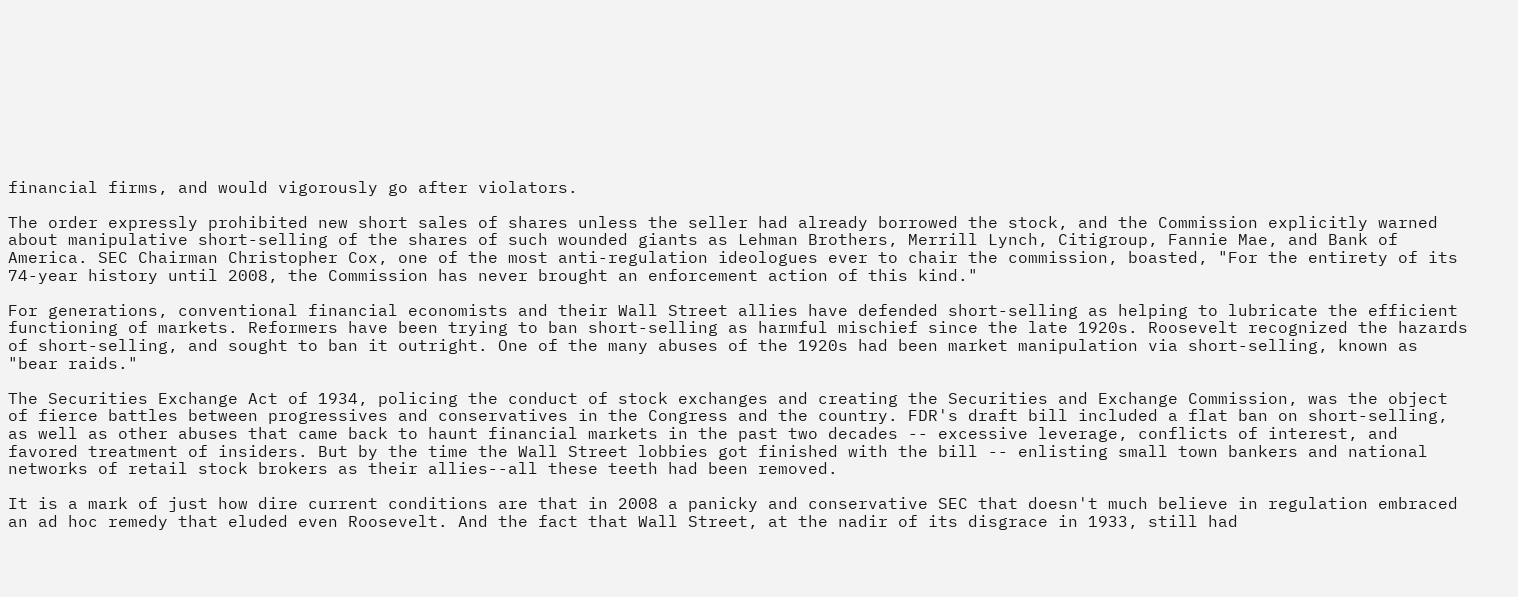financial firms, and would vigorously go after violators.

The order expressly prohibited new short sales of shares unless the seller had already borrowed the stock, and the Commission explicitly warned about manipulative short-selling of the shares of such wounded giants as Lehman Brothers, Merrill Lynch, Citigroup, Fannie Mae, and Bank of America. SEC Chairman Christopher Cox, one of the most anti-regulation ideologues ever to chair the commission, boasted, "For the entirety of its 74-year history until 2008, the Commission has never brought an enforcement action of this kind."

For generations, conventional financial economists and their Wall Street allies have defended short-selling as helping to lubricate the efficient functioning of markets. Reformers have been trying to ban short-selling as harmful mischief since the late 1920s. Roosevelt recognized the hazards of short-selling, and sought to ban it outright. One of the many abuses of the 1920s had been market manipulation via short-selling, known as "bear raids."

The Securities Exchange Act of 1934, policing the conduct of stock exchanges and creating the Securities and Exchange Commission, was the object of fierce battles between progressives and conservatives in the Congress and the country. FDR's draft bill included a flat ban on short-selling, as well as other abuses that came back to haunt financial markets in the past two decades -- excessive leverage, conflicts of interest, and favored treatment of insiders. But by the time the Wall Street lobbies got finished with the bill -- enlisting small town bankers and national networks of retail stock brokers as their allies--all these teeth had been removed.

It is a mark of just how dire current conditions are that in 2008 a panicky and conservative SEC that doesn't much believe in regulation embraced an ad hoc remedy that eluded even Roosevelt. And the fact that Wall Street, at the nadir of its disgrace in 1933, still had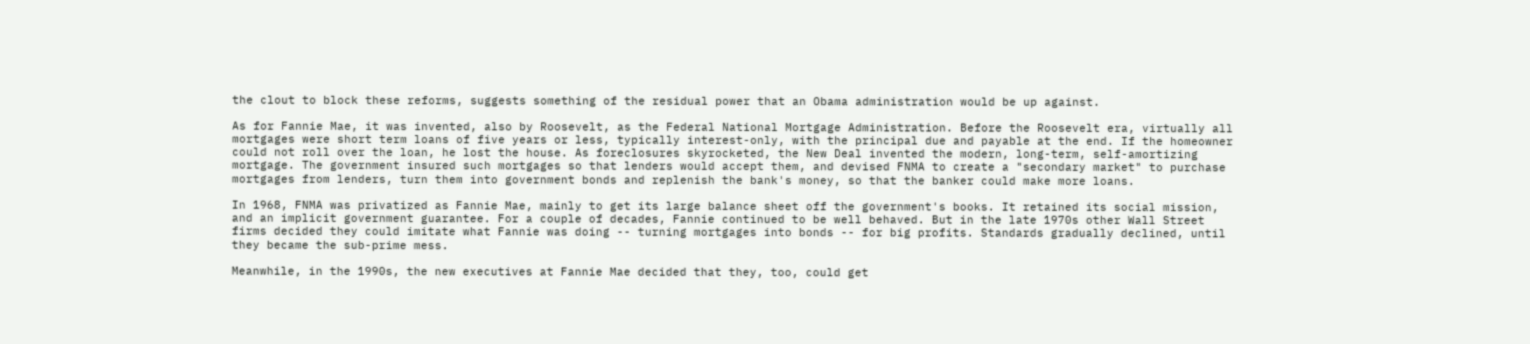the clout to block these reforms, suggests something of the residual power that an Obama administration would be up against.

As for Fannie Mae, it was invented, also by Roosevelt, as the Federal National Mortgage Administration. Before the Roosevelt era, virtually all mortgages were short term loans of five years or less, typically interest-only, with the principal due and payable at the end. If the homeowner could not roll over the loan, he lost the house. As foreclosures skyrocketed, the New Deal invented the modern, long-term, self-amortizing mortgage. The government insured such mortgages so that lenders would accept them, and devised FNMA to create a "secondary market" to purchase mortgages from lenders, turn them into government bonds and replenish the bank's money, so that the banker could make more loans.

In 1968, FNMA was privatized as Fannie Mae, mainly to get its large balance sheet off the government's books. It retained its social mission, and an implicit government guarantee. For a couple of decades, Fannie continued to be well behaved. But in the late 1970s other Wall Street firms decided they could imitate what Fannie was doing -- turning mortgages into bonds -- for big profits. Standards gradually declined, until they became the sub-prime mess.

Meanwhile, in the 1990s, the new executives at Fannie Mae decided that they, too, could get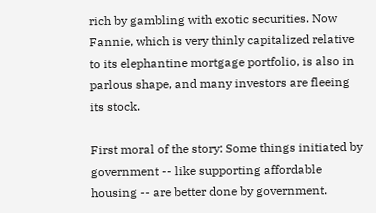rich by gambling with exotic securities. Now Fannie, which is very thinly capitalized relative to its elephantine mortgage portfolio, is also in parlous shape, and many investors are fleeing its stock.

First moral of the story: Some things initiated by government -- like supporting affordable housing -- are better done by government.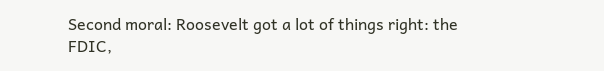Second moral: Roosevelt got a lot of things right: the FDIC,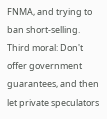FNMA, and trying to ban short-selling. Third moral: Don't offer government guarantees, and then let private speculators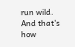run wild. And that's how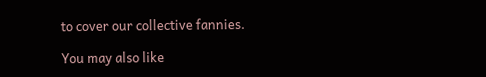to cover our collective fannies.

You may also like